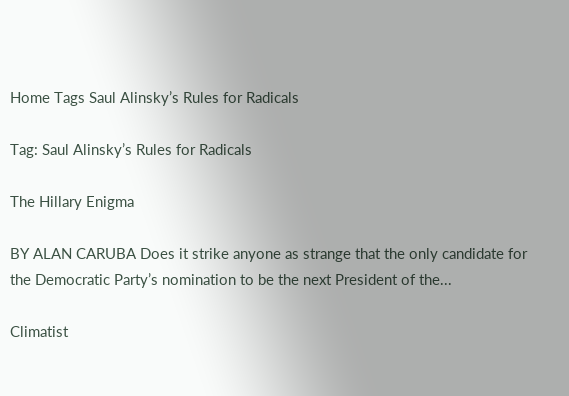Home Tags Saul Alinsky’s Rules for Radicals

Tag: Saul Alinsky’s Rules for Radicals

The Hillary Enigma

BY ALAN CARUBA Does it strike anyone as strange that the only candidate for the Democratic Party’s nomination to be the next President of the...

Climatist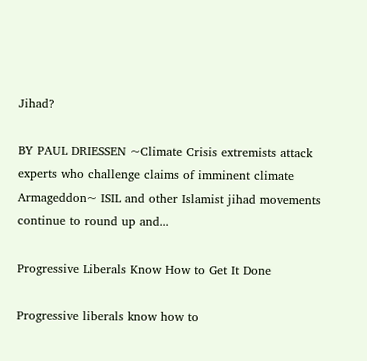Jihad?

BY PAUL DRIESSEN ~Climate Crisis extremists attack experts who challenge claims of imminent climate Armageddon~ ISIL and other Islamist jihad movements continue to round up and...

Progressive Liberals Know How to Get It Done

Progressive liberals know how to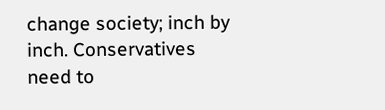change society; inch by inch. Conservatives need to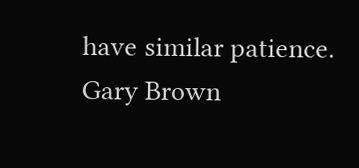have similar patience. Gary Brown